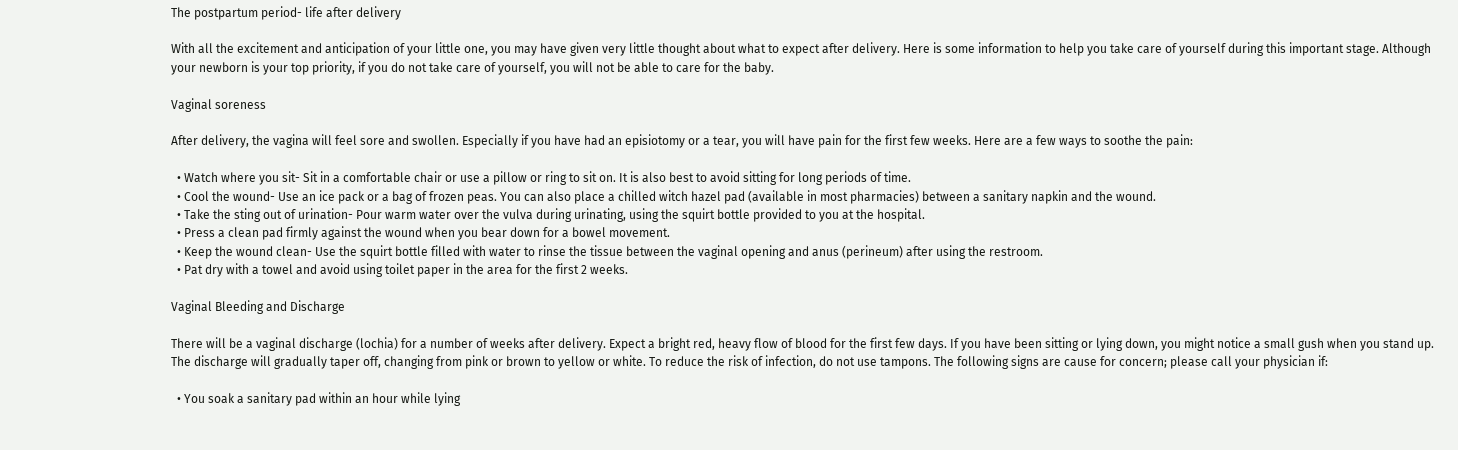The postpartum period- life after delivery

With all the excitement and anticipation of your little one, you may have given very little thought about what to expect after delivery. Here is some information to help you take care of yourself during this important stage. Although your newborn is your top priority, if you do not take care of yourself, you will not be able to care for the baby.

Vaginal soreness

After delivery, the vagina will feel sore and swollen. Especially if you have had an episiotomy or a tear, you will have pain for the first few weeks. Here are a few ways to soothe the pain:

  • Watch where you sit- Sit in a comfortable chair or use a pillow or ring to sit on. It is also best to avoid sitting for long periods of time.
  • Cool the wound- Use an ice pack or a bag of frozen peas. You can also place a chilled witch hazel pad (available in most pharmacies) between a sanitary napkin and the wound.
  • Take the sting out of urination- Pour warm water over the vulva during urinating, using the squirt bottle provided to you at the hospital.
  • Press a clean pad firmly against the wound when you bear down for a bowel movement.
  • Keep the wound clean- Use the squirt bottle filled with water to rinse the tissue between the vaginal opening and anus (perineum) after using the restroom.
  • Pat dry with a towel and avoid using toilet paper in the area for the first 2 weeks.

Vaginal Bleeding and Discharge

There will be a vaginal discharge (lochia) for a number of weeks after delivery. Expect a bright red, heavy flow of blood for the first few days. If you have been sitting or lying down, you might notice a small gush when you stand up. The discharge will gradually taper off, changing from pink or brown to yellow or white. To reduce the risk of infection, do not use tampons. The following signs are cause for concern; please call your physician if:

  • You soak a sanitary pad within an hour while lying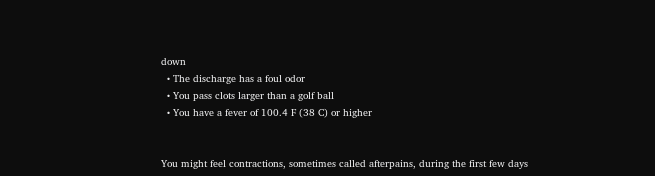down
  • The discharge has a foul odor
  • You pass clots larger than a golf ball
  • You have a fever of 100.4 F (38 C) or higher


You might feel contractions, sometimes called afterpains, during the first few days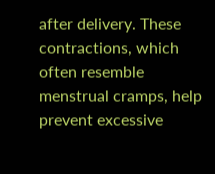after delivery. These contractions, which often resemble menstrual cramps, help prevent excessive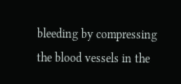bleeding by compressing the blood vessels in the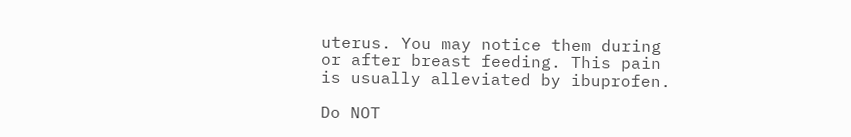uterus. You may notice them during or after breast feeding. This pain is usually alleviated by ibuprofen.

Do NOT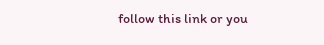follow this link or you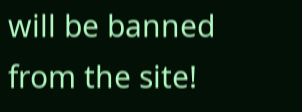will be banned from the site!